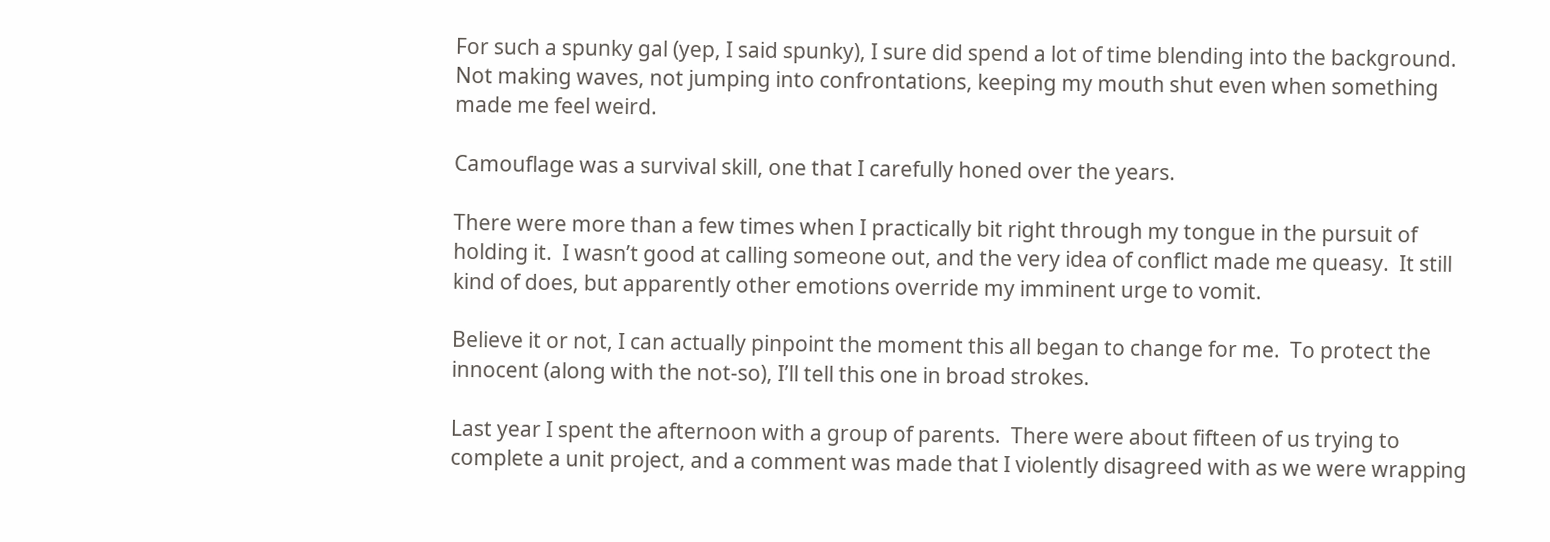For such a spunky gal (yep, I said spunky), I sure did spend a lot of time blending into the background.  Not making waves, not jumping into confrontations, keeping my mouth shut even when something made me feel weird.

Camouflage was a survival skill, one that I carefully honed over the years.

There were more than a few times when I practically bit right through my tongue in the pursuit of holding it.  I wasn’t good at calling someone out, and the very idea of conflict made me queasy.  It still kind of does, but apparently other emotions override my imminent urge to vomit.

Believe it or not, I can actually pinpoint the moment this all began to change for me.  To protect the innocent (along with the not-so), I’ll tell this one in broad strokes.

Last year I spent the afternoon with a group of parents.  There were about fifteen of us trying to complete a unit project, and a comment was made that I violently disagreed with as we were wrapping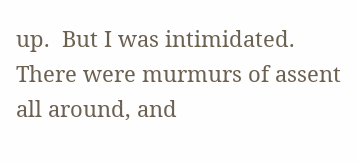up.  But I was intimidated.  There were murmurs of assent all around, and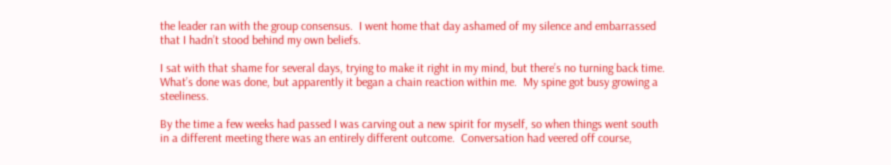the leader ran with the group consensus.  I went home that day ashamed of my silence and embarrassed that I hadn’t stood behind my own beliefs.

I sat with that shame for several days, trying to make it right in my mind, but there’s no turning back time.  What’s done was done, but apparently it began a chain reaction within me.  My spine got busy growing a steeliness.

By the time a few weeks had passed I was carving out a new spirit for myself, so when things went south in a different meeting there was an entirely different outcome.  Conversation had veered off course,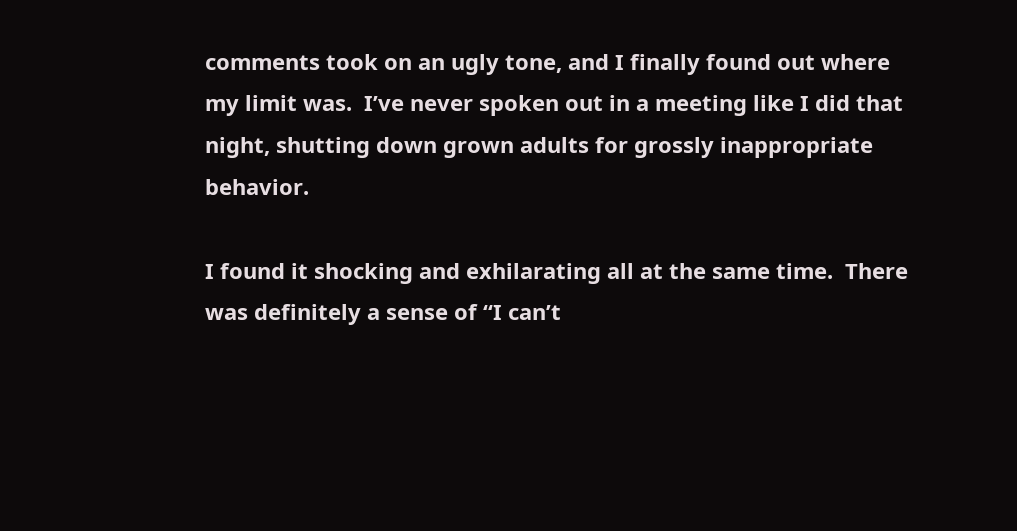comments took on an ugly tone, and I finally found out where my limit was.  I’ve never spoken out in a meeting like I did that night, shutting down grown adults for grossly inappropriate behavior.

I found it shocking and exhilarating all at the same time.  There was definitely a sense of “I can’t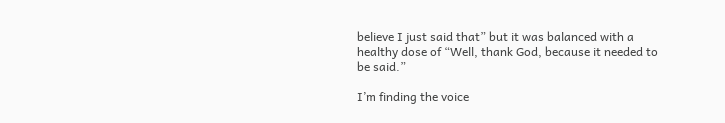believe I just said that” but it was balanced with a healthy dose of “Well, thank God, because it needed to be said.”

I’m finding the voice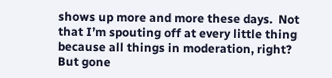shows up more and more these days.  Not that I’m spouting off at every little thing because all things in moderation, right?  But gone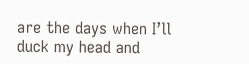are the days when I’ll duck my head and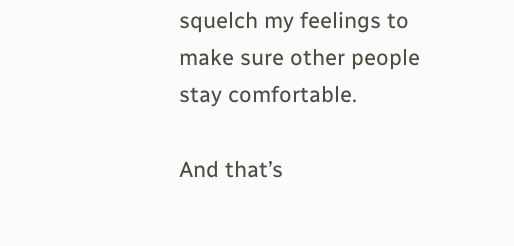squelch my feelings to make sure other people stay comfortable.

And that’s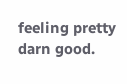feeling pretty darn good.